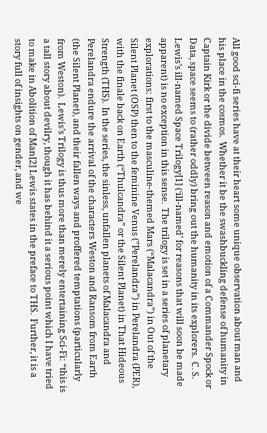All good sci-fi series have at their heart some unique observation about man and his place in the cosmos.  Whether it be the swashbuckling defense of humanity in Captain Kirk or the divide between reason and emotion of a Commander Spock or Data, space seems to (rather oddly) bring out the humanity in its explorers.  C. S. Lewis’s ill-named Space Trilogy[1] (‘ill-named’ for reasons that will soon be made apparent) is no exception in this sense.  The trilogy is set in a series of planetary explorations: first to the masculine-themed Mars (“Malacandra”) in Out of the Silent Planet (OSP) then to the feminine Venus (”Perelandra”) in Perelandra (PER), with the finale back on Earth (“Thulcandra” or the Silent Planet) in That Hideous Strength (THS).  In the series, the sinless, unfallen planets of Malacandra and Perelandra endure the arrival of the characters Weston and Ransom from Earth (the Silent Planet), and their fallen ways and proffered temptations (particularly from Weston).  Lewis’s Trilogy is thus more than merely entertaining Sci-Fi: “this is a tall story about devilry, though it has behind it a serious point which I have tried to make in Abolition of Man[2] Lewis states in the preface to THS.  Further, it is a story full of insights on gender, and we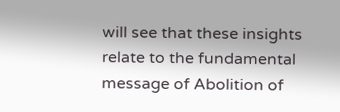will see that these insights relate to the fundamental message of Abolition of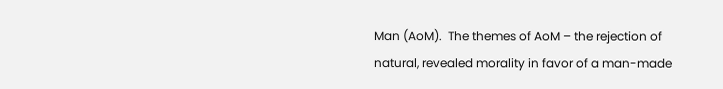Man (AoM).  The themes of AoM – the rejection of natural, revealed morality in favor of a man-made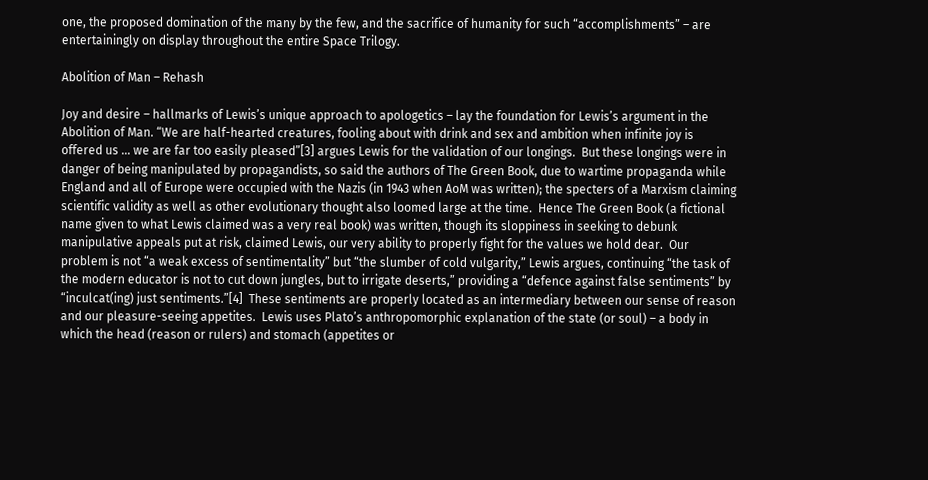one, the proposed domination of the many by the few, and the sacrifice of humanity for such “accomplishments” – are entertainingly on display throughout the entire Space Trilogy.

Abolition of Man – Rehash

Joy and desire – hallmarks of Lewis’s unique approach to apologetics – lay the foundation for Lewis’s argument in the Abolition of Man. “We are half-hearted creatures, fooling about with drink and sex and ambition when infinite joy is offered us … we are far too easily pleased”[3] argues Lewis for the validation of our longings.  But these longings were in danger of being manipulated by propagandists, so said the authors of The Green Book, due to wartime propaganda while England and all of Europe were occupied with the Nazis (in 1943 when AoM was written); the specters of a Marxism claiming scientific validity as well as other evolutionary thought also loomed large at the time.  Hence The Green Book (a fictional name given to what Lewis claimed was a very real book) was written, though its sloppiness in seeking to debunk manipulative appeals put at risk, claimed Lewis, our very ability to properly fight for the values we hold dear.  Our problem is not “a weak excess of sentimentality” but “the slumber of cold vulgarity,” Lewis argues, continuing “the task of the modern educator is not to cut down jungles, but to irrigate deserts,” providing a “defence against false sentiments” by “inculcat(ing) just sentiments.”[4]  These sentiments are properly located as an intermediary between our sense of reason and our pleasure-seeing appetites.  Lewis uses Plato’s anthropomorphic explanation of the state (or soul) – a body in which the head (reason or rulers) and stomach (appetites or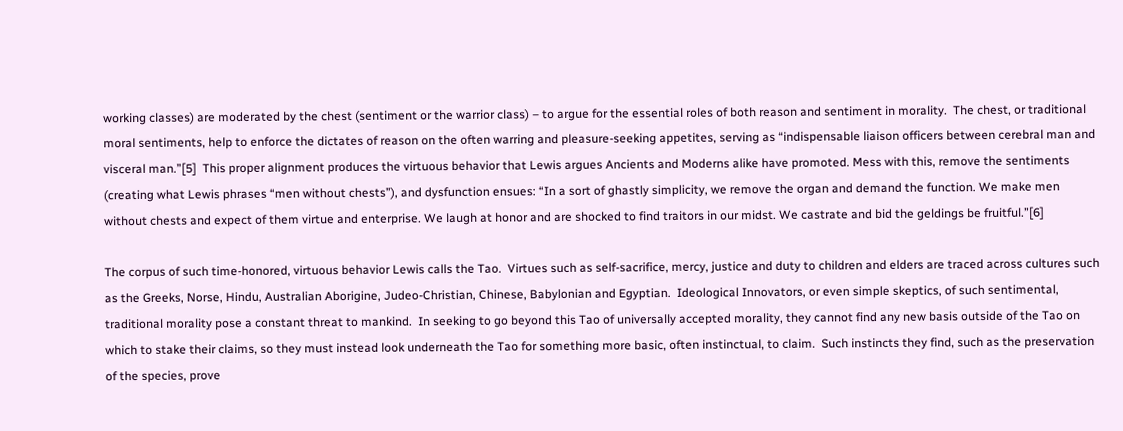working classes) are moderated by the chest (sentiment or the warrior class) – to argue for the essential roles of both reason and sentiment in morality.  The chest, or traditional moral sentiments, help to enforce the dictates of reason on the often warring and pleasure-seeking appetites, serving as “indispensable liaison officers between cerebral man and visceral man.”[5]  This proper alignment produces the virtuous behavior that Lewis argues Ancients and Moderns alike have promoted. Mess with this, remove the sentiments (creating what Lewis phrases “men without chests”), and dysfunction ensues: “In a sort of ghastly simplicity, we remove the organ and demand the function. We make men without chests and expect of them virtue and enterprise. We laugh at honor and are shocked to find traitors in our midst. We castrate and bid the geldings be fruitful.”[6]

The corpus of such time-honored, virtuous behavior Lewis calls the Tao.  Virtues such as self-sacrifice, mercy, justice and duty to children and elders are traced across cultures such as the Greeks, Norse, Hindu, Australian Aborigine, Judeo-Christian, Chinese, Babylonian and Egyptian.  Ideological Innovators, or even simple skeptics, of such sentimental, traditional morality pose a constant threat to mankind.  In seeking to go beyond this Tao of universally accepted morality, they cannot find any new basis outside of the Tao on which to stake their claims, so they must instead look underneath the Tao for something more basic, often instinctual, to claim.  Such instincts they find, such as the preservation of the species, prove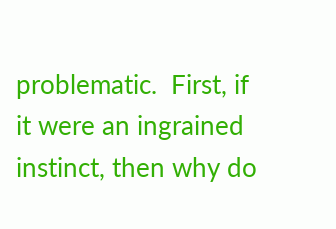problematic.  First, if it were an ingrained instinct, then why do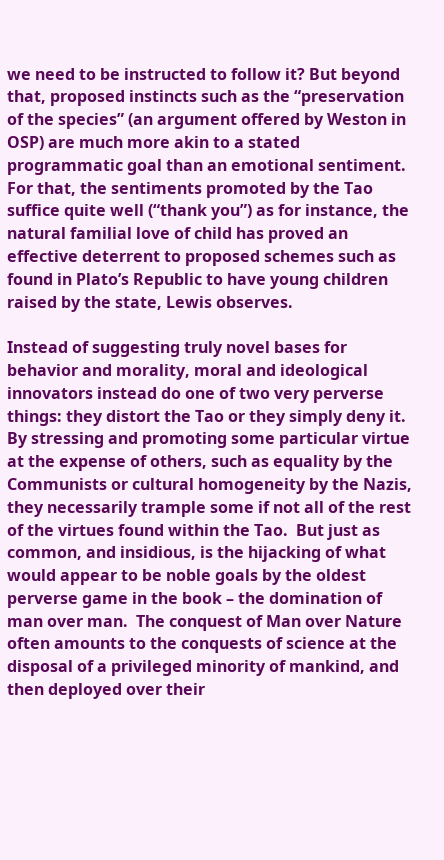we need to be instructed to follow it? But beyond that, proposed instincts such as the “preservation of the species” (an argument offered by Weston in OSP) are much more akin to a stated programmatic goal than an emotional sentiment.  For that, the sentiments promoted by the Tao suffice quite well (“thank you”) as for instance, the natural familial love of child has proved an effective deterrent to proposed schemes such as found in Plato’s Republic to have young children raised by the state, Lewis observes.

Instead of suggesting truly novel bases for behavior and morality, moral and ideological innovators instead do one of two very perverse things: they distort the Tao or they simply deny it.  By stressing and promoting some particular virtue at the expense of others, such as equality by the Communists or cultural homogeneity by the Nazis, they necessarily trample some if not all of the rest of the virtues found within the Tao.  But just as common, and insidious, is the hijacking of what would appear to be noble goals by the oldest perverse game in the book – the domination of man over man.  The conquest of Man over Nature often amounts to the conquests of science at the disposal of a privileged minority of mankind, and then deployed over their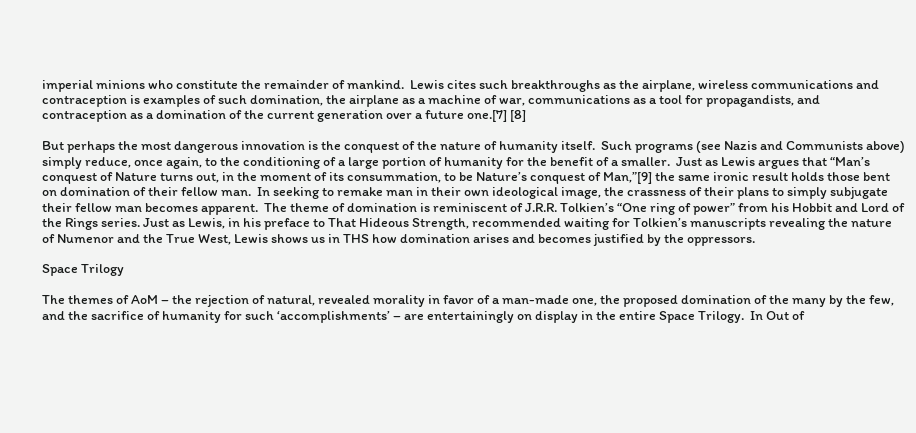imperial minions who constitute the remainder of mankind.  Lewis cites such breakthroughs as the airplane, wireless communications and contraception is examples of such domination, the airplane as a machine of war, communications as a tool for propagandists, and contraception as a domination of the current generation over a future one.[7] [8]

But perhaps the most dangerous innovation is the conquest of the nature of humanity itself.  Such programs (see Nazis and Communists above) simply reduce, once again, to the conditioning of a large portion of humanity for the benefit of a smaller.  Just as Lewis argues that “Man’s conquest of Nature turns out, in the moment of its consummation, to be Nature’s conquest of Man,”[9] the same ironic result holds those bent on domination of their fellow man.  In seeking to remake man in their own ideological image, the crassness of their plans to simply subjugate their fellow man becomes apparent.  The theme of domination is reminiscent of J.R.R. Tolkien’s “One ring of power” from his Hobbit and Lord of the Rings series. Just as Lewis, in his preface to That Hideous Strength, recommended waiting for Tolkien’s manuscripts revealing the nature of Numenor and the True West, Lewis shows us in THS how domination arises and becomes justified by the oppressors.

Space Trilogy

The themes of AoM – the rejection of natural, revealed morality in favor of a man-made one, the proposed domination of the many by the few, and the sacrifice of humanity for such ‘accomplishments’ – are entertainingly on display in the entire Space Trilogy.  In Out of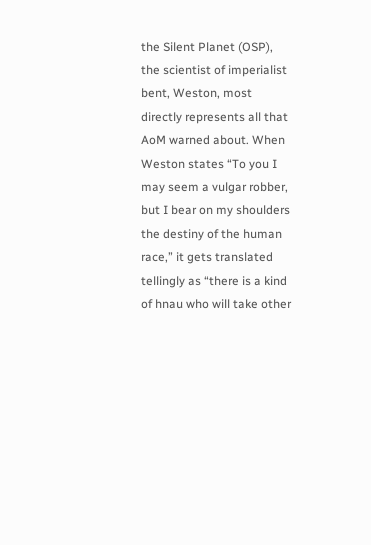the Silent Planet (OSP), the scientist of imperialist bent, Weston, most directly represents all that AoM warned about. When Weston states “To you I may seem a vulgar robber, but I bear on my shoulders the destiny of the human race,” it gets translated tellingly as “there is a kind of hnau who will take other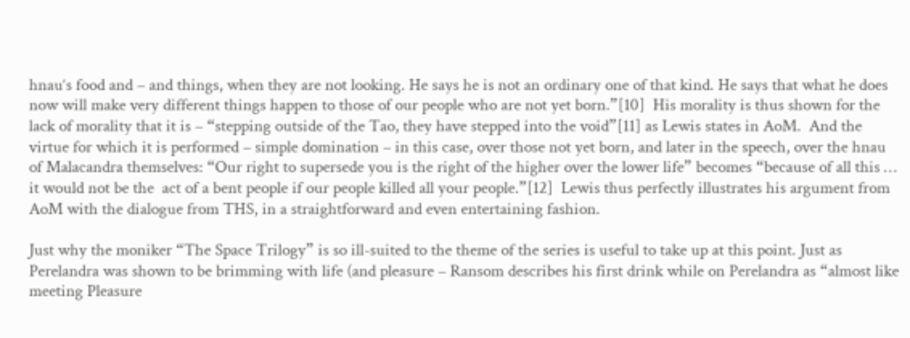hnau‘s food and – and things, when they are not looking. He says he is not an ordinary one of that kind. He says that what he does now will make very different things happen to those of our people who are not yet born.”[10]  His morality is thus shown for the lack of morality that it is – “stepping outside of the Tao, they have stepped into the void”[11] as Lewis states in AoM.  And the virtue for which it is performed – simple domination – in this case, over those not yet born, and later in the speech, over the hnau of Malacandra themselves: “Our right to supersede you is the right of the higher over the lower life” becomes “because of all this … it would not be the  act of a bent people if our people killed all your people.”[12]  Lewis thus perfectly illustrates his argument from AoM with the dialogue from THS, in a straightforward and even entertaining fashion.

Just why the moniker “The Space Trilogy” is so ill-suited to the theme of the series is useful to take up at this point. Just as Perelandra was shown to be brimming with life (and pleasure – Ransom describes his first drink while on Perelandra as “almost like meeting Pleasure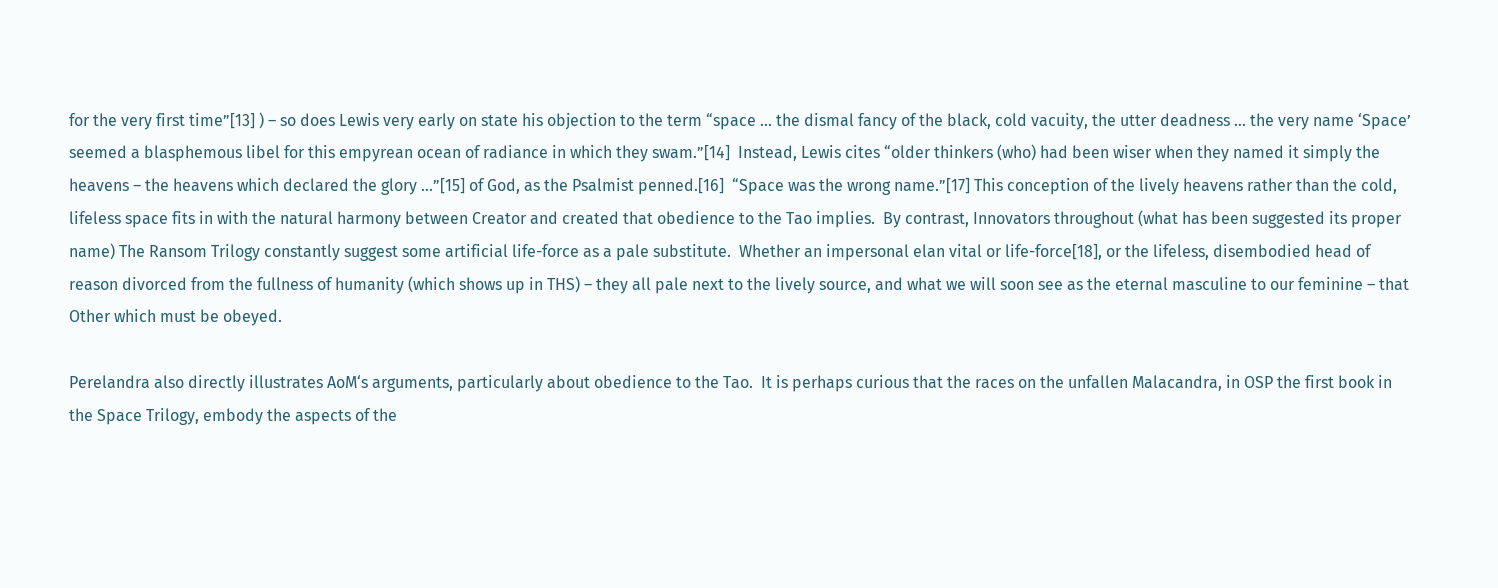for the very first time”[13] ) – so does Lewis very early on state his objection to the term “space … the dismal fancy of the black, cold vacuity, the utter deadness … the very name ‘Space’ seemed a blasphemous libel for this empyrean ocean of radiance in which they swam.”[14]  Instead, Lewis cites “older thinkers (who) had been wiser when they named it simply the heavens – the heavens which declared the glory …”[15] of God, as the Psalmist penned.[16]  “Space was the wrong name.”[17] This conception of the lively heavens rather than the cold, lifeless space fits in with the natural harmony between Creator and created that obedience to the Tao implies.  By contrast, Innovators throughout (what has been suggested its proper name) The Ransom Trilogy constantly suggest some artificial life-force as a pale substitute.  Whether an impersonal elan vital or life-force[18], or the lifeless, disembodied head of reason divorced from the fullness of humanity (which shows up in THS) – they all pale next to the lively source, and what we will soon see as the eternal masculine to our feminine – that Other which must be obeyed.

Perelandra also directly illustrates AoM‘s arguments, particularly about obedience to the Tao.  It is perhaps curious that the races on the unfallen Malacandra, in OSP the first book in the Space Trilogy, embody the aspects of the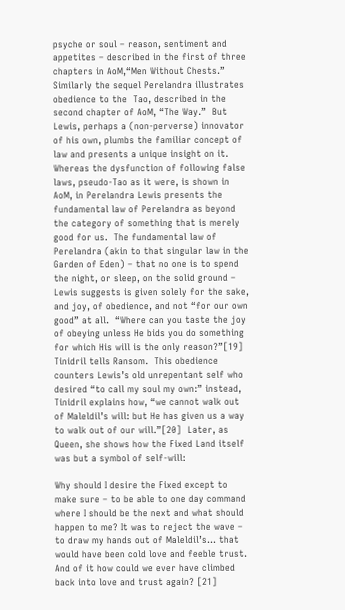psyche or soul – reason, sentiment and appetites – described in the first of three chapters in AoM,“Men Without Chests.”  Similarly the sequel Perelandra illustrates obedience to the  Tao, described in the second chapter of AoM, “The Way.”  But Lewis, perhaps a (non-perverse) innovator of his own, plumbs the familiar concept of law and presents a unique insight on it.  Whereas the dysfunction of following false laws, pseudo-Tao as it were, is shown in AoM, in Perelandra Lewis presents the fundamental law of Perelandra as beyond the category of something that is merely good for us.  The fundamental law of Perelandra (akin to that singular law in the Garden of Eden) – that no one is to spend the night, or sleep, on the solid ground – Lewis suggests is given solely for the sake, and joy, of obedience, and not “for our own good” at all.  “Where can you taste the joy of obeying unless He bids you do something for which His will is the only reason?”[19] Tinidril tells Ransom.  This obedience counters Lewis’s old unrepentant self who desired “to call my soul my own:” instead, Tinidril explains how, “we cannot walk out of Maleldil’s will: but He has given us a way to walk out of our will.”[20]  Later, as Queen, she shows how the Fixed Land itself was but a symbol of self-will:

Why should I desire the Fixed except to make sure – to be able to one day command where I should be the next and what should happen to me? It was to reject the wave – to draw my hands out of Maleldil’s… that would have been cold love and feeble trust. And of it how could we ever have climbed back into love and trust again? [21]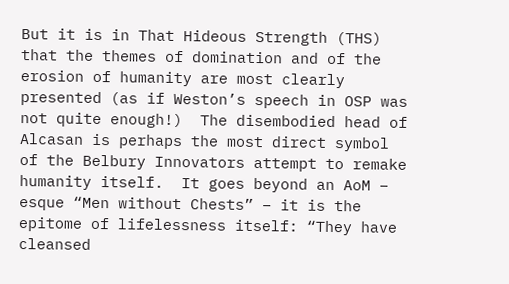But it is in That Hideous Strength (THS) that the themes of domination and of the erosion of humanity are most clearly presented (as if Weston’s speech in OSP was not quite enough!)  The disembodied head of Alcasan is perhaps the most direct symbol of the Belbury Innovators attempt to remake humanity itself.  It goes beyond an AoM – esque “Men without Chests” – it is the epitome of lifelessness itself: “They have cleansed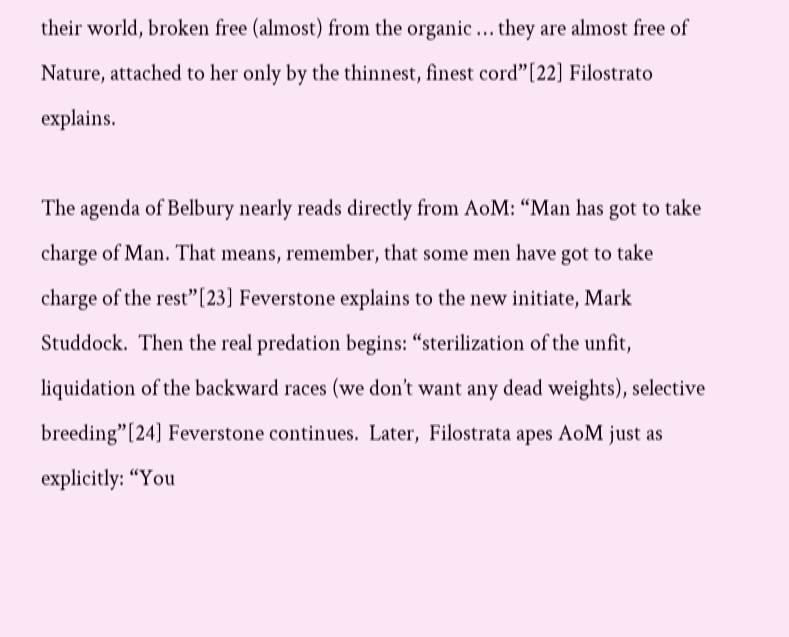their world, broken free (almost) from the organic … they are almost free of Nature, attached to her only by the thinnest, finest cord”[22] Filostrato explains.

The agenda of Belbury nearly reads directly from AoM: “Man has got to take charge of Man. That means, remember, that some men have got to take charge of the rest”[23] Feverstone explains to the new initiate, Mark Studdock.  Then the real predation begins: “sterilization of the unfit, liquidation of the backward races (we don’t want any dead weights), selective breeding”[24] Feverstone continues.  Later,  Filostrata apes AoM just as explicitly: “You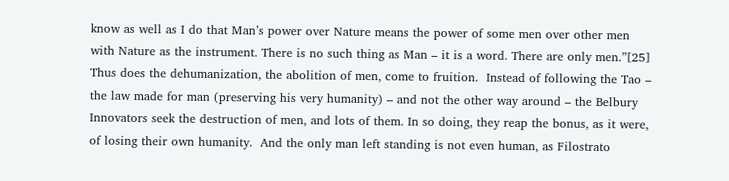know as well as I do that Man’s power over Nature means the power of some men over other men with Nature as the instrument. There is no such thing as Man – it is a word. There are only men.”[25]  Thus does the dehumanization, the abolition of men, come to fruition.  Instead of following the Tao – the law made for man (preserving his very humanity) – and not the other way around – the Belbury Innovators seek the destruction of men, and lots of them. In so doing, they reap the bonus, as it were, of losing their own humanity.  And the only man left standing is not even human, as Filostrato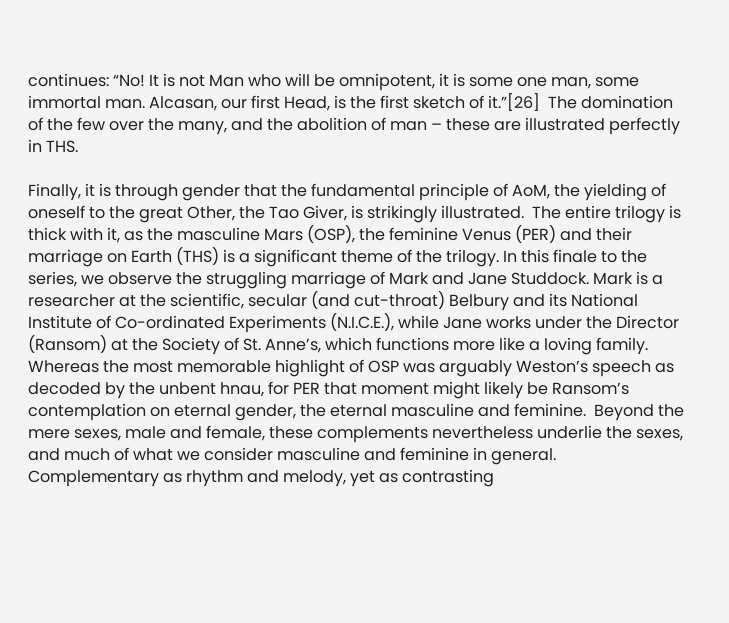continues: “No! It is not Man who will be omnipotent, it is some one man, some immortal man. Alcasan, our first Head, is the first sketch of it.”[26]  The domination of the few over the many, and the abolition of man – these are illustrated perfectly in THS.

Finally, it is through gender that the fundamental principle of AoM, the yielding of oneself to the great Other, the Tao Giver, is strikingly illustrated.  The entire trilogy is thick with it, as the masculine Mars (OSP), the feminine Venus (PER) and their marriage on Earth (THS) is a significant theme of the trilogy. In this finale to the series, we observe the struggling marriage of Mark and Jane Studdock. Mark is a researcher at the scientific, secular (and cut-throat) Belbury and its National Institute of Co-ordinated Experiments (N.I.C.E.), while Jane works under the Director (Ransom) at the Society of St. Anne’s, which functions more like a loving family. Whereas the most memorable highlight of OSP was arguably Weston’s speech as decoded by the unbent hnau, for PER that moment might likely be Ransom’s contemplation on eternal gender, the eternal masculine and feminine.  Beyond the mere sexes, male and female, these complements nevertheless underlie the sexes, and much of what we consider masculine and feminine in general.  Complementary as rhythm and melody, yet as contrasting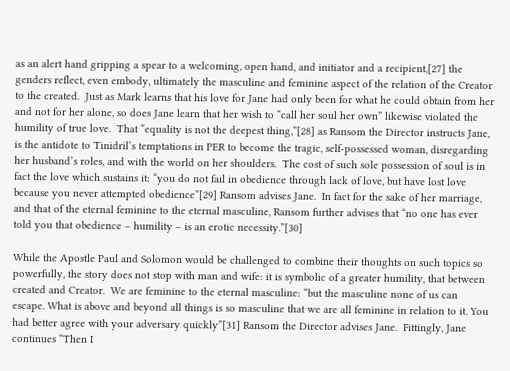as an alert hand gripping a spear to a welcoming, open hand, and initiator and a recipient,[27] the genders reflect, even embody, ultimately the masculine and feminine aspect of the relation of the Creator to the created.  Just as Mark learns that his love for Jane had only been for what he could obtain from her and not for her alone, so does Jane learn that her wish to “call her soul her own” likewise violated the humility of true love.  That “equality is not the deepest thing,”[28] as Ransom the Director instructs Jane, is the antidote to Tinidril’s temptations in PER to become the tragic, self-possessed woman, disregarding her husband’s roles, and with the world on her shoulders.  The cost of such sole possession of soul is in fact the love which sustains it: “you do not fail in obedience through lack of love, but have lost love because you never attempted obedience”[29] Ransom advises Jane.  In fact for the sake of her marriage, and that of the eternal feminine to the eternal masculine, Ransom further advises that “no one has ever told you that obedience – humility – is an erotic necessity.”[30]

While the Apostle Paul and Solomon would be challenged to combine their thoughts on such topics so powerfully, the story does not stop with man and wife: it is symbolic of a greater humility, that between created and Creator.  We are feminine to the eternal masculine: “but the masculine none of us can escape. What is above and beyond all things is so masculine that we are all feminine in relation to it. You had better agree with your adversary quickly”[31] Ransom the Director advises Jane.  Fittingly, Jane continues “Then I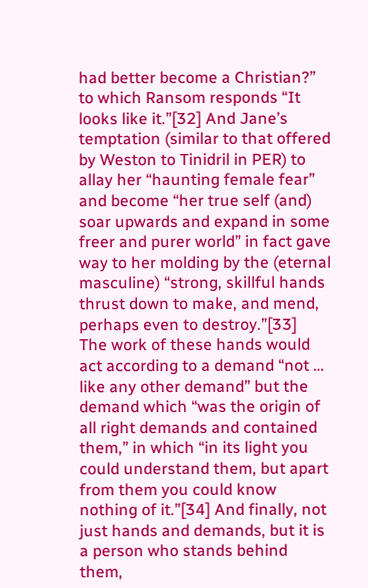had better become a Christian?” to which Ransom responds “It looks like it.”[32] And Jane’s temptation (similar to that offered by Weston to Tinidril in PER) to allay her “haunting female fear” and become “her true self (and) soar upwards and expand in some freer and purer world” in fact gave way to her molding by the (eternal masculine) “strong, skillful hands thrust down to make, and mend, perhaps even to destroy.”[33]  The work of these hands would act according to a demand “not … like any other demand” but the  demand which “was the origin of all right demands and contained them,” in which “in its light you could understand them, but apart from them you could know nothing of it.”[34] And finally, not just hands and demands, but it is a person who stands behind them,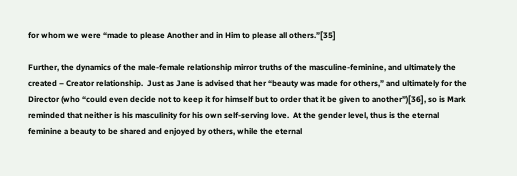for whom we were “made to please Another and in Him to please all others.”[35]

Further, the dynamics of the male-female relationship mirror truths of the masculine-feminine, and ultimately the created – Creator relationship.  Just as Jane is advised that her “beauty was made for others,” and ultimately for the Director (who “could even decide not to keep it for himself but to order that it be given to another”)[36], so is Mark reminded that neither is his masculinity for his own self-serving love.  At the gender level, thus is the eternal feminine a beauty to be shared and enjoyed by others, while the eternal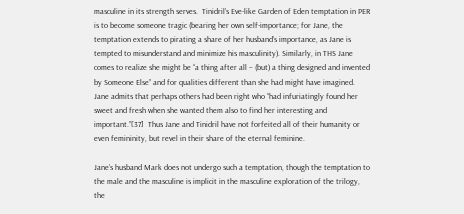masculine in its strength serves.  Tinidril’s Eve-like Garden of Eden temptation in PER is to become someone tragic (bearing her own self-importance; for Jane, the temptation extends to pirating a share of her husband’s importance, as Jane is tempted to misunderstand and minimize his masculinity). Similarly, in THS Jane comes to realize she might be “a thing after all – (but) a thing designed and invented by Someone Else” and for qualities different than she had might have imagined.  Jane admits that perhaps others had been right who “had infuriatingly found her sweet and fresh when she wanted them also to find her interesting and important.”[37]  Thus Jane and Tinidril have not forfeited all of their humanity or even femininity, but revel in their share of the eternal feminine.

Jane’s husband Mark does not undergo such a temptation, though the temptation to the male and the masculine is implicit in the masculine exploration of the trilogy, the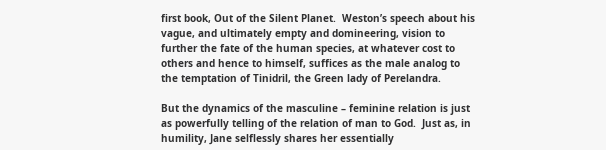first book, Out of the Silent Planet.  Weston’s speech about his vague, and ultimately empty and domineering, vision to further the fate of the human species, at whatever cost to others and hence to himself, suffices as the male analog to the temptation of Tinidril, the Green lady of Perelandra.

But the dynamics of the masculine – feminine relation is just as powerfully telling of the relation of man to God.  Just as, in humility, Jane selflessly shares her essentially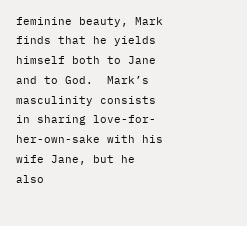feminine beauty, Mark finds that he yields himself both to Jane and to God.  Mark’s masculinity consists in sharing love-for-her-own-sake with his wife Jane, but he also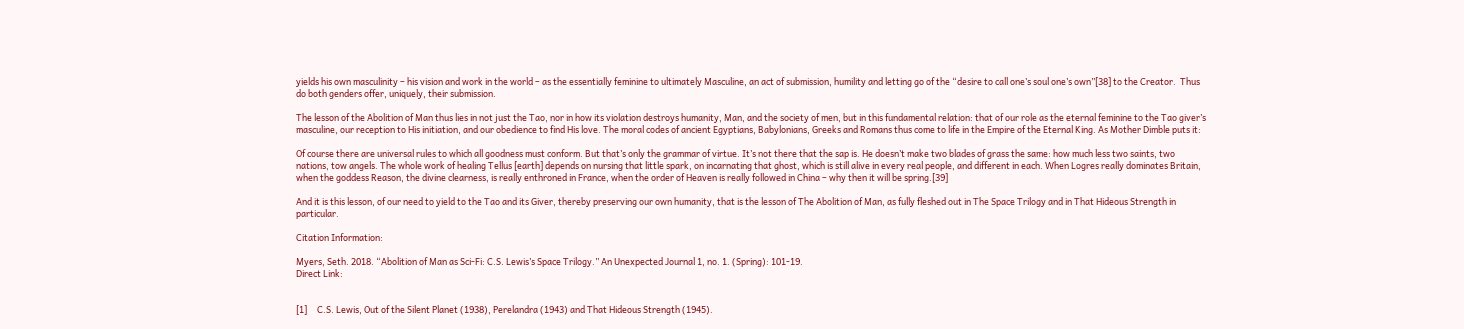yields his own masculinity – his vision and work in the world – as the essentially feminine to ultimately Masculine, an act of submission, humility and letting go of the “desire to call one’s soul one’s own”[38] to the Creator.  Thus do both genders offer, uniquely, their submission.

The lesson of the Abolition of Man thus lies in not just the Tao, nor in how its violation destroys humanity, Man, and the society of men, but in this fundamental relation: that of our role as the eternal feminine to the Tao giver’s masculine, our reception to His initiation, and our obedience to find His love. The moral codes of ancient Egyptians, Babylonians, Greeks and Romans thus come to life in the Empire of the Eternal King. As Mother Dimble puts it:

Of course there are universal rules to which all goodness must conform. But that’s only the grammar of virtue. It’s not there that the sap is. He doesn’t make two blades of grass the same: how much less two saints, two nations, tow angels. The whole work of healing Tellus [earth] depends on nursing that little spark, on incarnating that ghost, which is still alive in every real people, and different in each. When Logres really dominates Britain, when the goddess Reason, the divine clearness, is really enthroned in France, when the order of Heaven is really followed in China – why then it will be spring.[39]

And it is this lesson, of our need to yield to the Tao and its Giver, thereby preserving our own humanity, that is the lesson of The Abolition of Man, as fully fleshed out in The Space Trilogy and in That Hideous Strength in particular.

Citation Information:

Myers, Seth. 2018. “Abolition of Man as Sci-Fi: C.S. Lewis’s Space Trilogy.” An Unexpected Journal 1, no. 1. (Spring): 101-19.
Direct Link:


[1]     C.S. Lewis, Out of the Silent Planet (1938), Perelandra (1943) and That Hideous Strength (1945).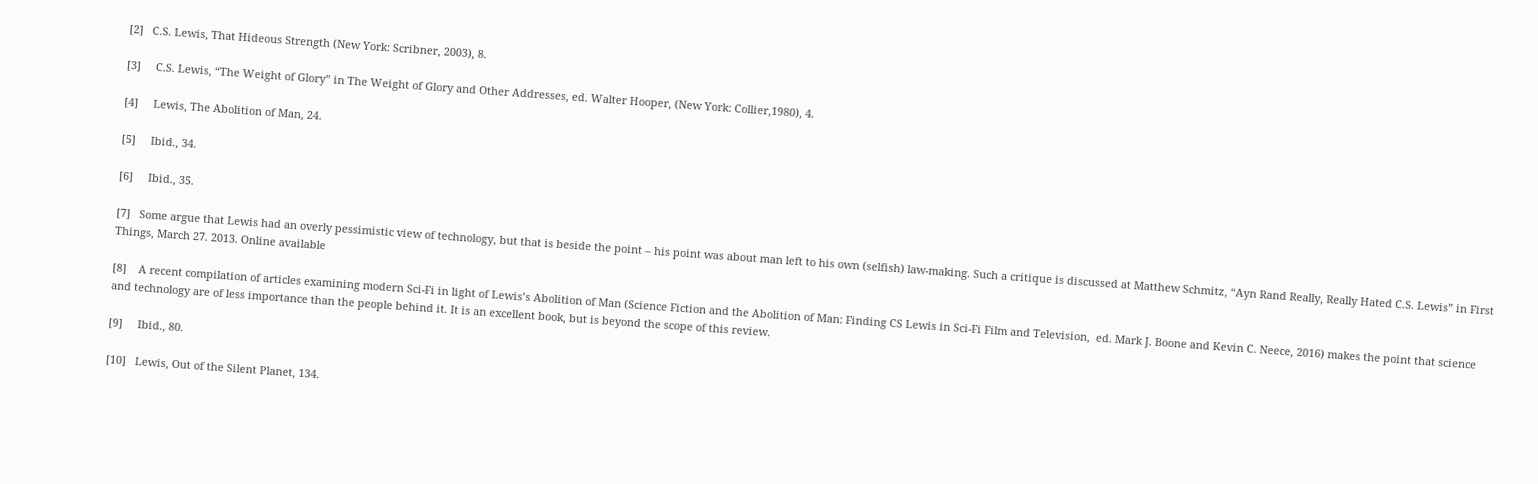[2]   C.S. Lewis, That Hideous Strength (New York: Scribner, 2003), 8.

[3]     C.S. Lewis, “The Weight of Glory” in The Weight of Glory and Other Addresses, ed. Walter Hooper, (New York: Collier,1980), 4.

[4]     Lewis, The Abolition of Man, 24.

[5]     Ibid., 34.

[6]     Ibid., 35.

[7]   Some argue that Lewis had an overly pessimistic view of technology, but that is beside the point – his point was about man left to his own (selfish) law-making. Such a critique is discussed at Matthew Schmitz, “Ayn Rand Really, Really Hated C.S. Lewis” in First Things, March 27. 2013. Online available

[8]    A recent compilation of articles examining modern Sci-Fi in light of Lewis’s Abolition of Man (Science Fiction and the Abolition of Man: Finding CS Lewis in Sci-Fi Film and Television,  ed. Mark J. Boone and Kevin C. Neece, 2016) makes the point that science and technology are of less importance than the people behind it. It is an excellent book, but is beyond the scope of this review.

[9]     Ibid., 80.

[10]   Lewis, Out of the Silent Planet, 134.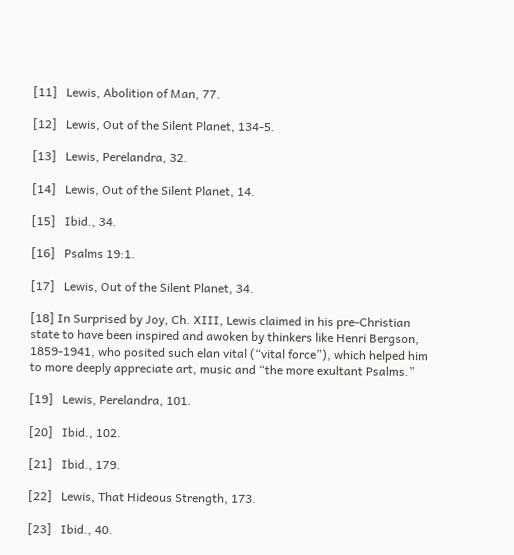[11]   Lewis, Abolition of Man, 77.

[12]   Lewis, Out of the Silent Planet, 134-5.

[13]   Lewis, Perelandra, 32.

[14]   Lewis, Out of the Silent Planet, 14.

[15]   Ibid., 34.

[16]   Psalms 19:1.

[17]   Lewis, Out of the Silent Planet, 34.

[18] In Surprised by Joy, Ch. XIII, Lewis claimed in his pre-Christian state to have been inspired and awoken by thinkers like Henri Bergson, 1859-1941, who posited such elan vital (“vital force”), which helped him to more deeply appreciate art, music and “the more exultant Psalms.”

[19]   Lewis, Perelandra, 101.

[20]   Ibid., 102.

[21]   Ibid., 179.

[22]   Lewis, That Hideous Strength, 173.

[23]   Ibid., 40.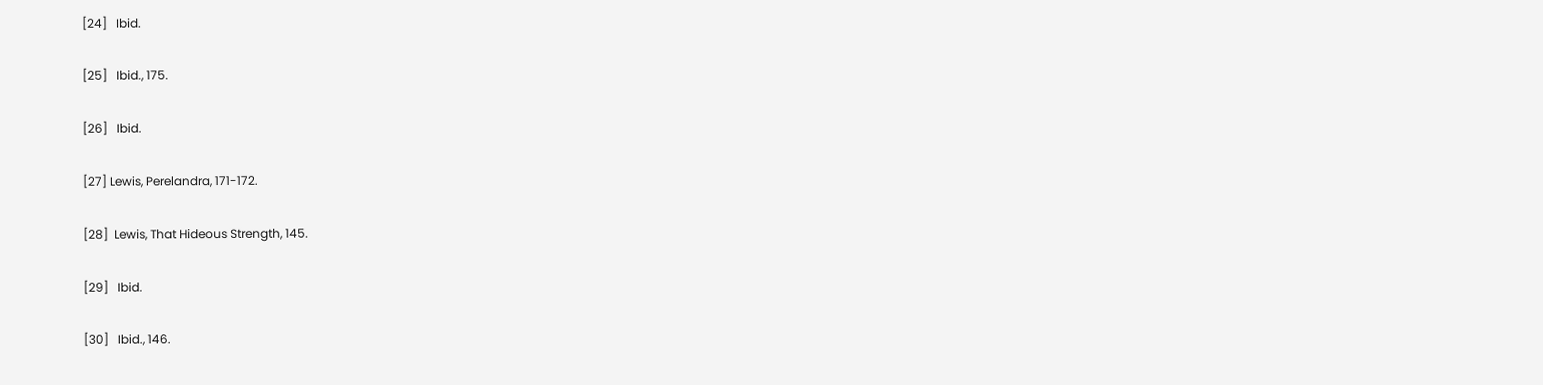[24]   Ibid.

[25]   Ibid., 175.

[26]   Ibid.

[27] Lewis, Perelandra, 171-172.

[28]  Lewis, That Hideous Strength, 145.

[29]   Ibid.

[30]   Ibid., 146.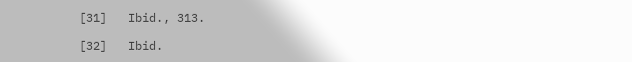[31]   Ibid., 313.

[32]   Ibid.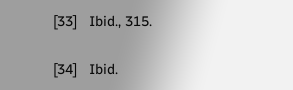[33]   Ibid., 315.

[34]   Ibid.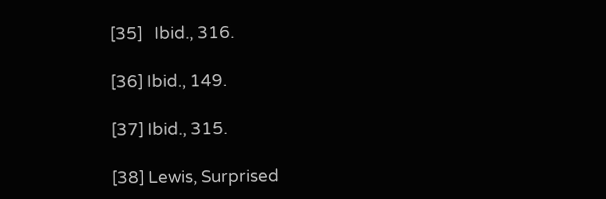[35]   Ibid., 316.

[36] Ibid., 149.

[37] Ibid., 315.

[38] Lewis, Surprised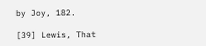by Joy, 182.

[39] Lewis, That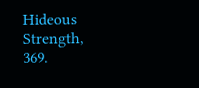Hideous Strength, 369.